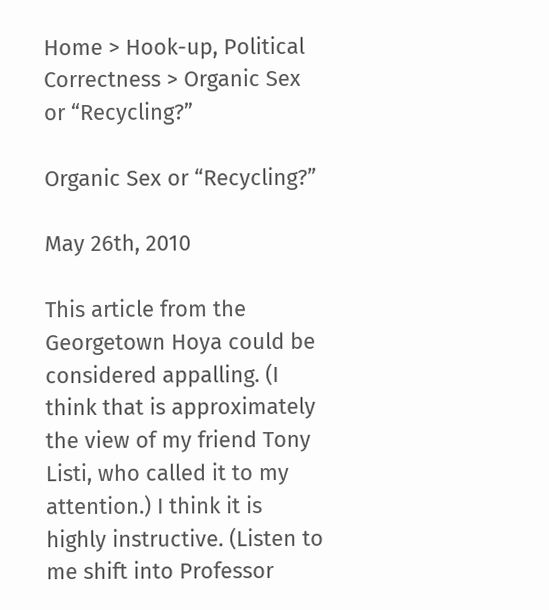Home > Hook-up, Political Correctness > Organic Sex or “Recycling?”

Organic Sex or “Recycling?”

May 26th, 2010

This article from the Georgetown Hoya could be considered appalling. (I think that is approximately the view of my friend Tony Listi, who called it to my attention.) I think it is highly instructive. (Listen to me shift into Professor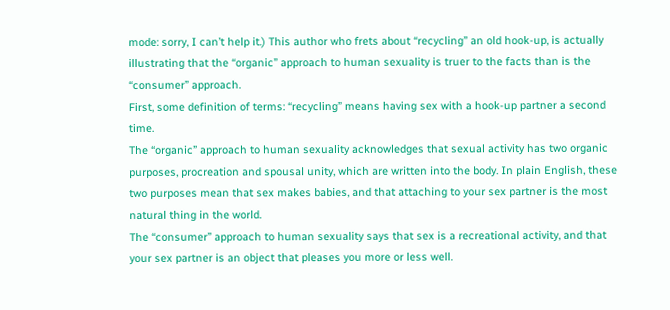mode: sorry, I can’t help it.) This author who frets about “recycling” an old hook-up, is actually illustrating that the “organic” approach to human sexuality is truer to the facts than is the “consumer” approach.
First, some definition of terms: “recycling” means having sex with a hook-up partner a second time.
The “organic” approach to human sexuality acknowledges that sexual activity has two organic purposes, procreation and spousal unity, which are written into the body. In plain English, these two purposes mean that sex makes babies, and that attaching to your sex partner is the most natural thing in the world.
The “consumer” approach to human sexuality says that sex is a recreational activity, and that your sex partner is an object that pleases you more or less well.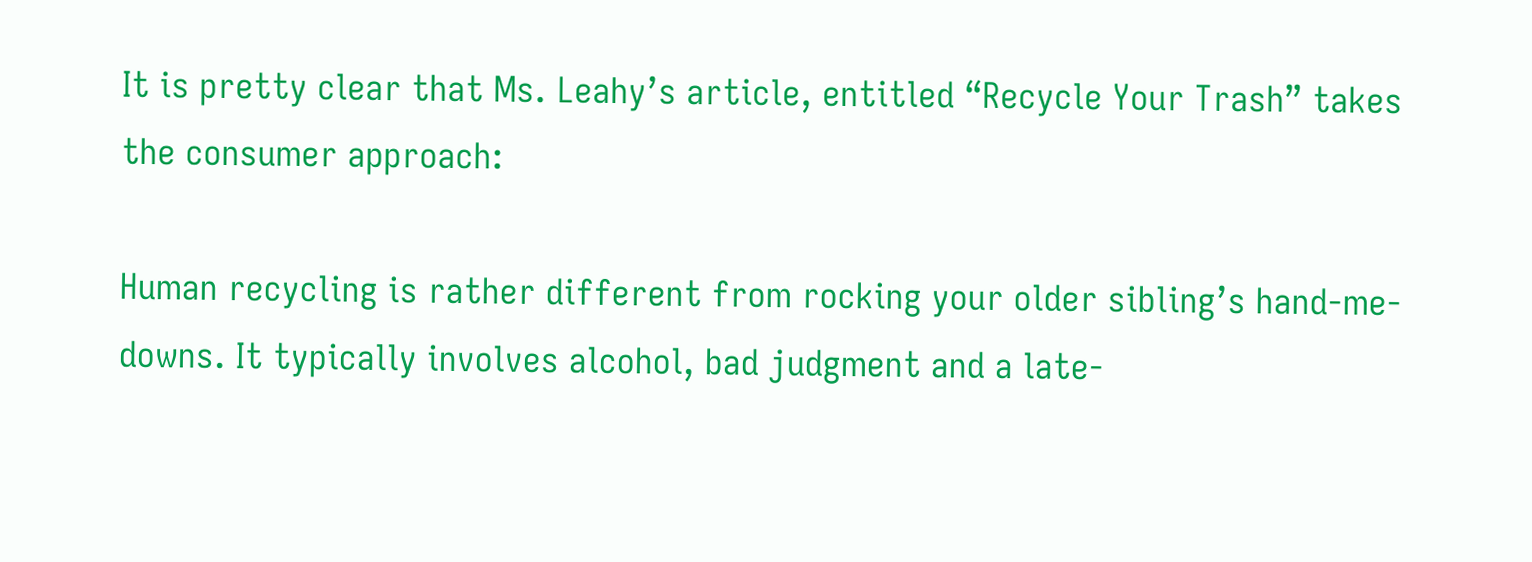It is pretty clear that Ms. Leahy’s article, entitled “Recycle Your Trash” takes the consumer approach:

Human recycling is rather different from rocking your older sibling’s hand-me-downs. It typically involves alcohol, bad judgment and a late-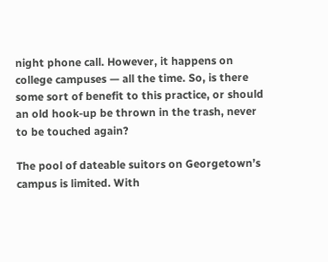night phone call. However, it happens on college campuses — all the time. So, is there some sort of benefit to this practice, or should an old hook-up be thrown in the trash, never to be touched again?

The pool of dateable suitors on Georgetown’s campus is limited. With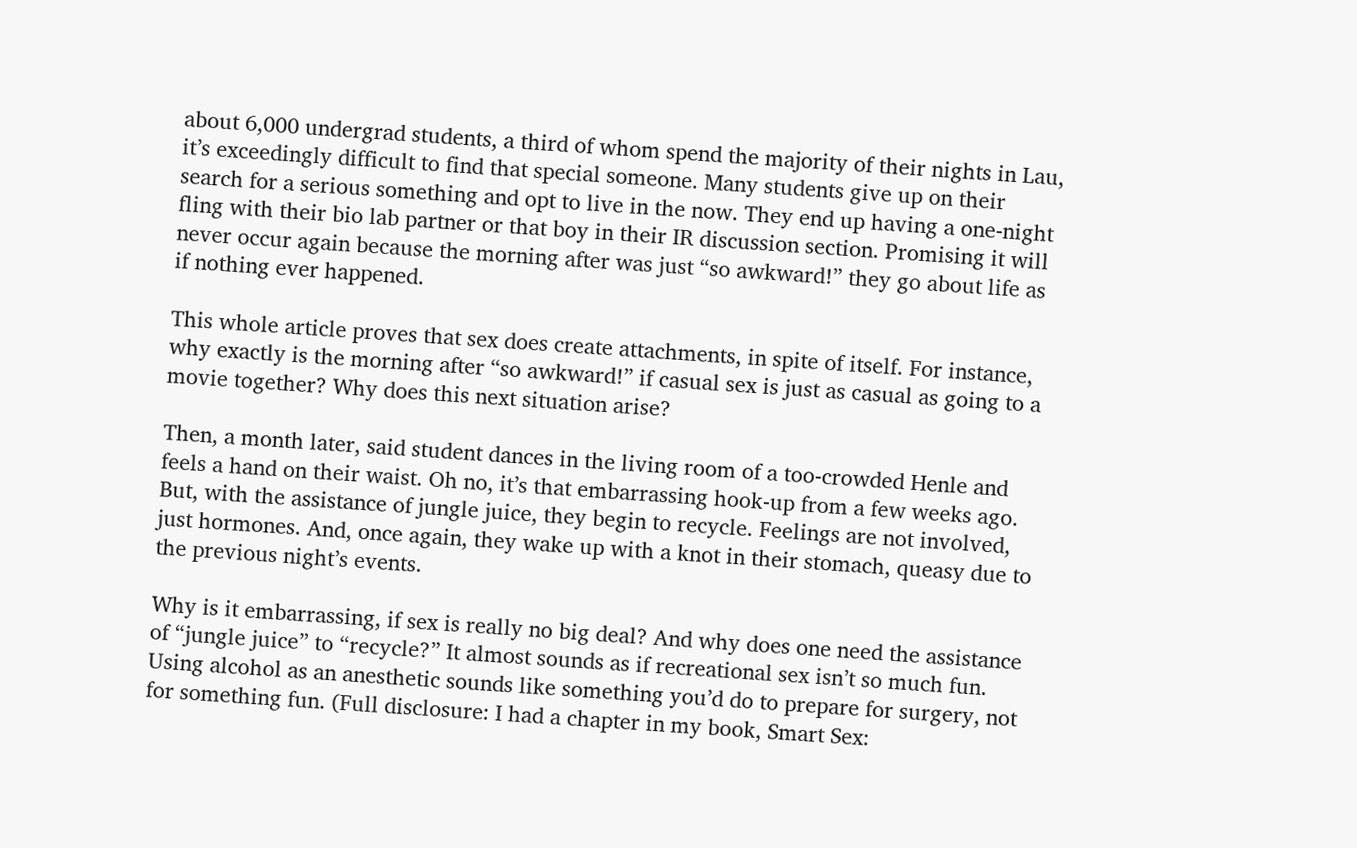about 6,000 undergrad students, a third of whom spend the majority of their nights in Lau, it’s exceedingly difficult to find that special someone. Many students give up on their search for a serious something and opt to live in the now. They end up having a one-night fling with their bio lab partner or that boy in their IR discussion section. Promising it will never occur again because the morning after was just “so awkward!” they go about life as if nothing ever happened.

This whole article proves that sex does create attachments, in spite of itself. For instance, why exactly is the morning after “so awkward!” if casual sex is just as casual as going to a movie together? Why does this next situation arise?

Then, a month later, said student dances in the living room of a too-crowded Henle and feels a hand on their waist. Oh no, it’s that embarrassing hook-up from a few weeks ago. But, with the assistance of jungle juice, they begin to recycle. Feelings are not involved, just hormones. And, once again, they wake up with a knot in their stomach, queasy due to the previous night’s events.

Why is it embarrassing, if sex is really no big deal? And why does one need the assistance of “jungle juice” to “recycle?” It almost sounds as if recreational sex isn’t so much fun. Using alcohol as an anesthetic sounds like something you’d do to prepare for surgery, not for something fun. (Full disclosure: I had a chapter in my book, Smart Sex: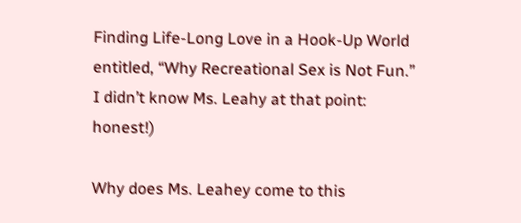Finding Life-Long Love in a Hook-Up World
entitled, “Why Recreational Sex is Not Fun.” I didn’t know Ms. Leahy at that point: honest!)

Why does Ms. Leahey come to this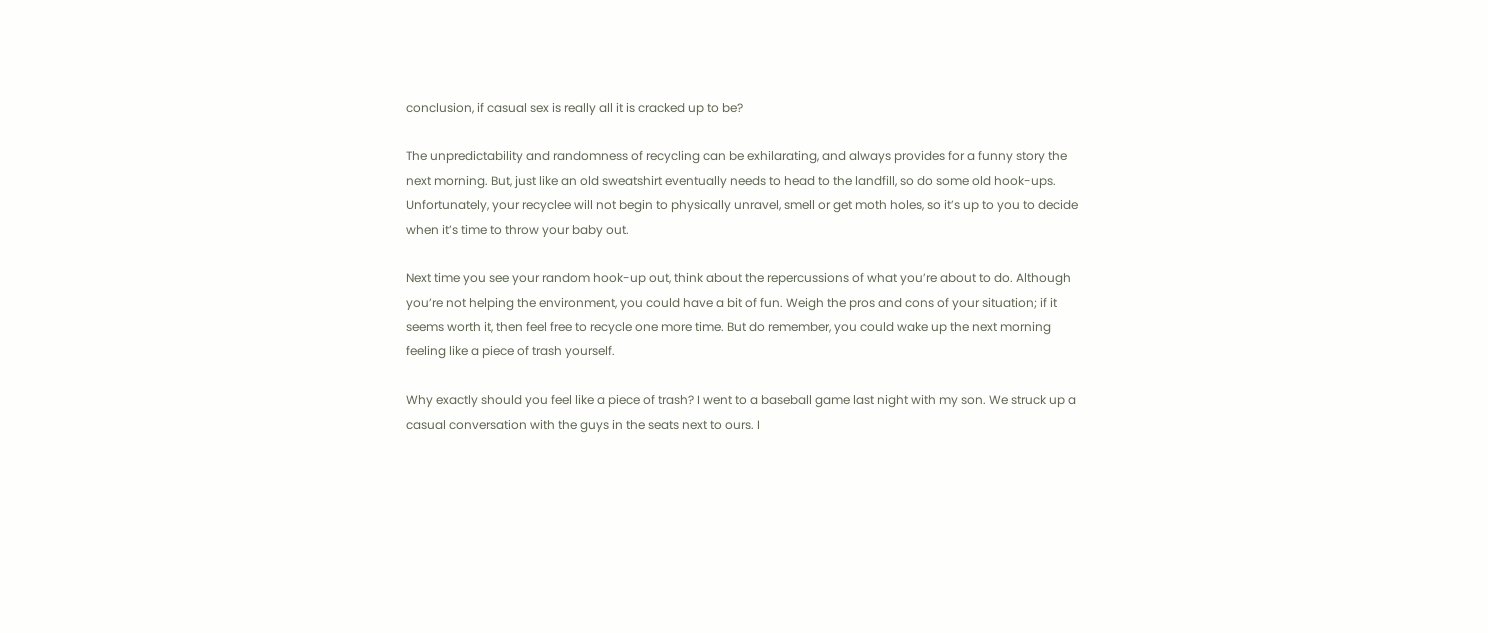conclusion, if casual sex is really all it is cracked up to be?

The unpredictability and randomness of recycling can be exhilarating, and always provides for a funny story the next morning. But, just like an old sweatshirt eventually needs to head to the landfill, so do some old hook-ups. Unfortunately, your recyclee will not begin to physically unravel, smell or get moth holes, so it’s up to you to decide when it’s time to throw your baby out.

Next time you see your random hook-up out, think about the repercussions of what you’re about to do. Although you’re not helping the environment, you could have a bit of fun. Weigh the pros and cons of your situation; if it seems worth it, then feel free to recycle one more time. But do remember, you could wake up the next morning feeling like a piece of trash yourself.

Why exactly should you feel like a piece of trash? I went to a baseball game last night with my son. We struck up a casual conversation with the guys in the seats next to ours. I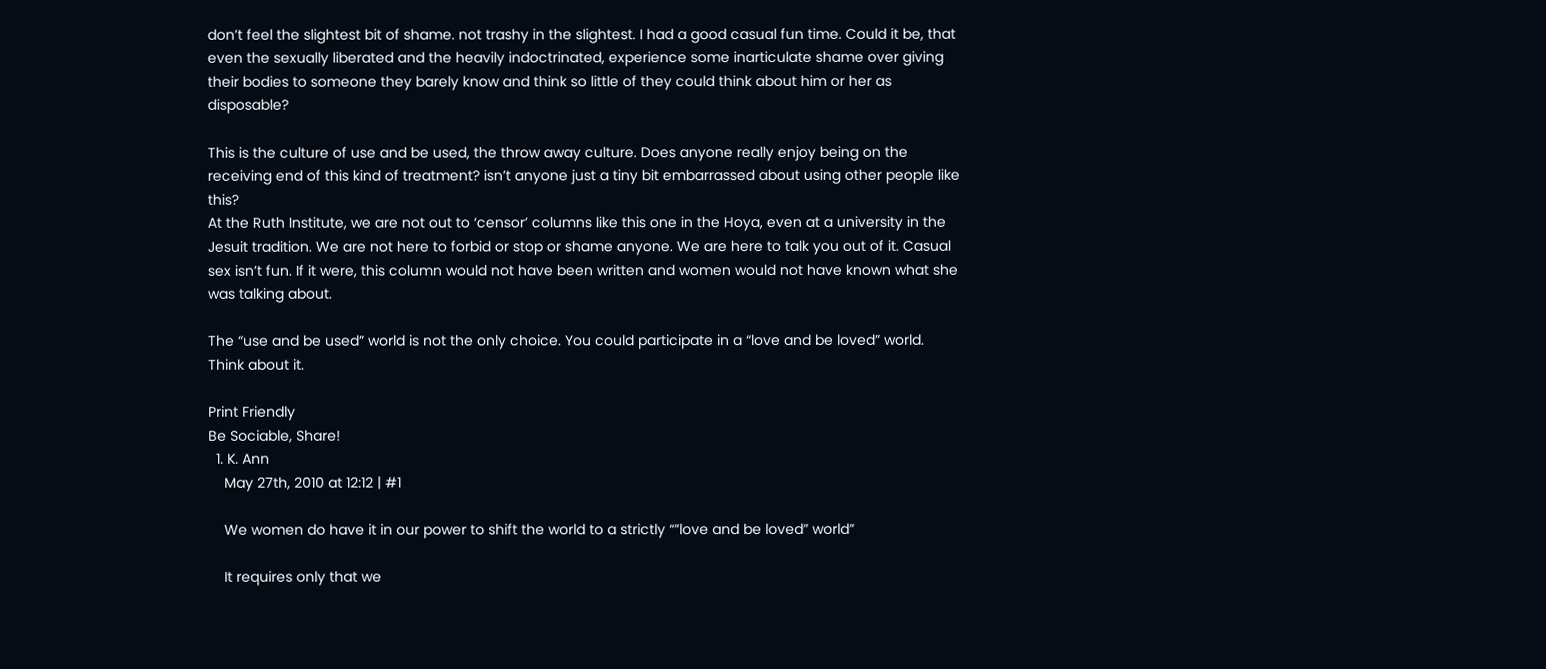don’t feel the slightest bit of shame. not trashy in the slightest. I had a good casual fun time. Could it be, that even the sexually liberated and the heavily indoctrinated, experience some inarticulate shame over giving their bodies to someone they barely know and think so little of they could think about him or her as disposable?

This is the culture of use and be used, the throw away culture. Does anyone really enjoy being on the receiving end of this kind of treatment? isn’t anyone just a tiny bit embarrassed about using other people like this?
At the Ruth Institute, we are not out to ‘censor’ columns like this one in the Hoya, even at a university in the Jesuit tradition. We are not here to forbid or stop or shame anyone. We are here to talk you out of it. Casual sex isn’t fun. If it were, this column would not have been written and women would not have known what she was talking about.

The “use and be used” world is not the only choice. You could participate in a “love and be loved” world.
Think about it.

Print Friendly
Be Sociable, Share!
  1. K. Ann
    May 27th, 2010 at 12:12 | #1

    We women do have it in our power to shift the world to a strictly “”love and be loved” world”

    It requires only that we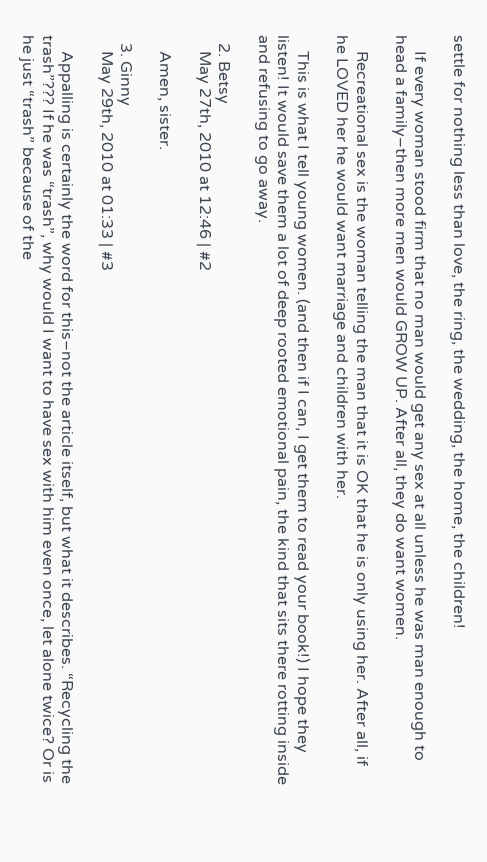settle for nothing less than love, the ring, the wedding, the home, the children!

    If every woman stood firm that no man would get any sex at all unless he was man enough to head a family–then more men would GROW UP. After all, they do want women.

    Recreational sex is the woman telling the man that it is OK that he is only using her. After all, if he LOVED her he would want marriage and children with her.

    This is what I tell young women. (and then if I can, I get them to read your book!) I hope they listen! It would save them a lot of deep rooted emotional pain, the kind that sits there rotting inside and refusing to go away.

  2. Betsy
    May 27th, 2010 at 12:46 | #2

    Amen, sister.

  3. Ginny
    May 29th, 2010 at 01:33 | #3

    Appalling is certainly the word for this–not the article itself, but what it describes. “Recycling the trash”??? If he was “trash”, why would I want to have sex with him even once, let alone twice? Or is he just “trash” because of the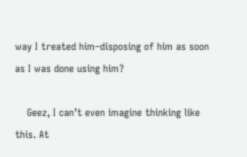way I treated him–disposing of him as soon as I was done using him?

    Geez, I can’t even imagine thinking like this. At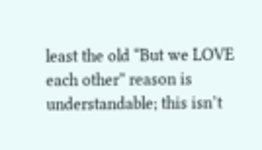least the old “But we LOVE each other” reason is understandable; this isn’t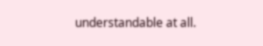understandable at all.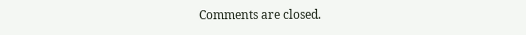Comments are closed.